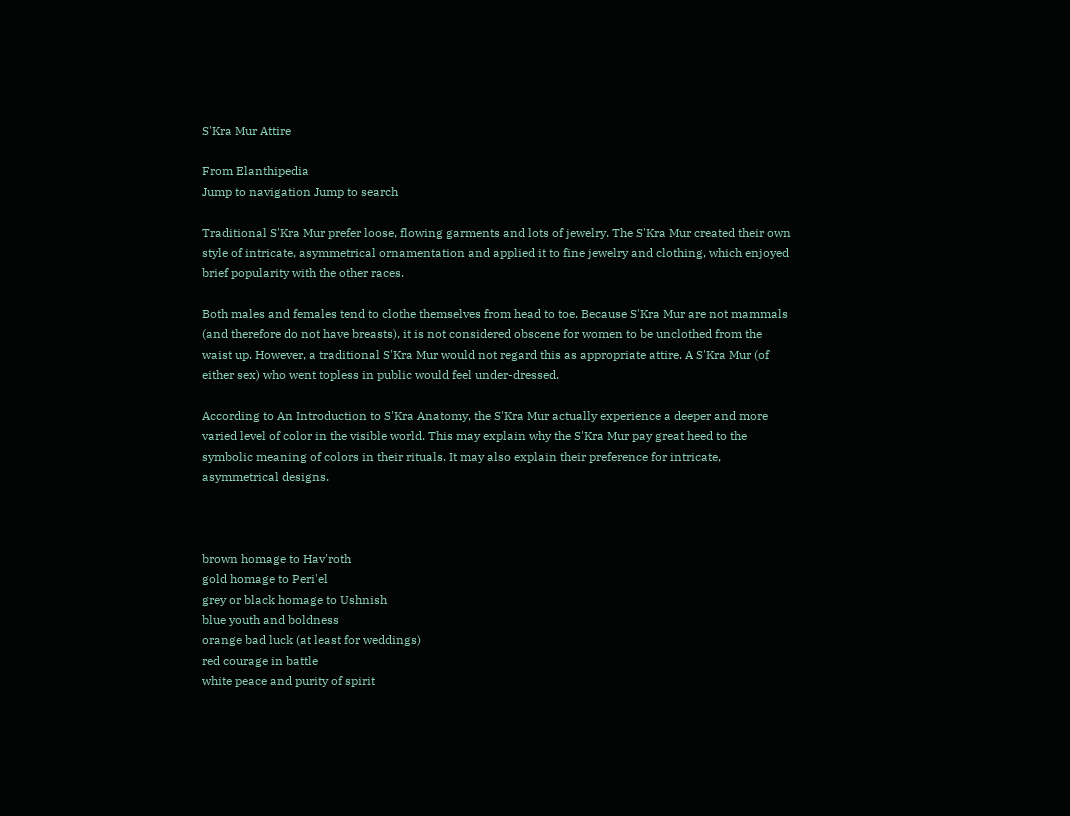S'Kra Mur Attire

From Elanthipedia
Jump to navigation Jump to search

Traditional S'Kra Mur prefer loose, flowing garments and lots of jewelry. The S'Kra Mur created their own style of intricate, asymmetrical ornamentation and applied it to fine jewelry and clothing, which enjoyed brief popularity with the other races.

Both males and females tend to clothe themselves from head to toe. Because S'Kra Mur are not mammals (and therefore do not have breasts), it is not considered obscene for women to be unclothed from the waist up. However, a traditional S'Kra Mur would not regard this as appropriate attire. A S'Kra Mur (of either sex) who went topless in public would feel under-dressed.

According to An Introduction to S'Kra Anatomy, the S'Kra Mur actually experience a deeper and more varied level of color in the visible world. This may explain why the S'Kra Mur pay great heed to the symbolic meaning of colors in their rituals. It may also explain their preference for intricate, asymmetrical designs.



brown homage to Hav'roth
gold homage to Peri'el
grey or black homage to Ushnish
blue youth and boldness
orange bad luck (at least for weddings)
red courage in battle
white peace and purity of spirit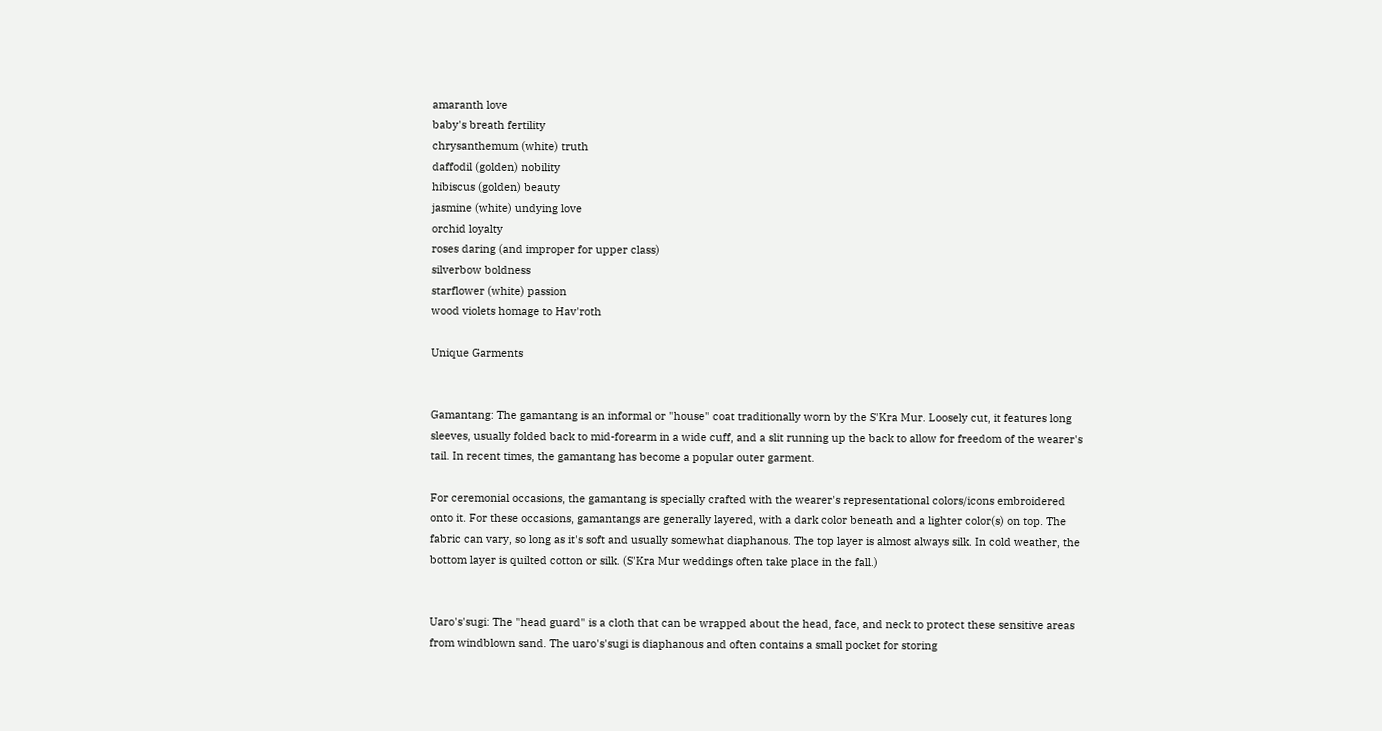amaranth love
baby's breath fertility
chrysanthemum (white) truth
daffodil (golden) nobility
hibiscus (golden) beauty
jasmine (white) undying love
orchid loyalty
roses daring (and improper for upper class)
silverbow boldness
starflower (white) passion
wood violets homage to Hav'roth

Unique Garments


Gamantang: The gamantang is an informal or "house" coat traditionally worn by the S'Kra Mur. Loosely cut, it features long sleeves, usually folded back to mid-forearm in a wide cuff, and a slit running up the back to allow for freedom of the wearer's tail. In recent times, the gamantang has become a popular outer garment.

For ceremonial occasions, the gamantang is specially crafted with the wearer's representational colors/icons embroidered onto it. For these occasions, gamantangs are generally layered, with a dark color beneath and a lighter color(s) on top. The fabric can vary, so long as it's soft and usually somewhat diaphanous. The top layer is almost always silk. In cold weather, the bottom layer is quilted cotton or silk. (S'Kra Mur weddings often take place in the fall.)


Uaro's'sugi: The "head guard" is a cloth that can be wrapped about the head, face, and neck to protect these sensitive areas from windblown sand. The uaro's'sugi is diaphanous and often contains a small pocket for storing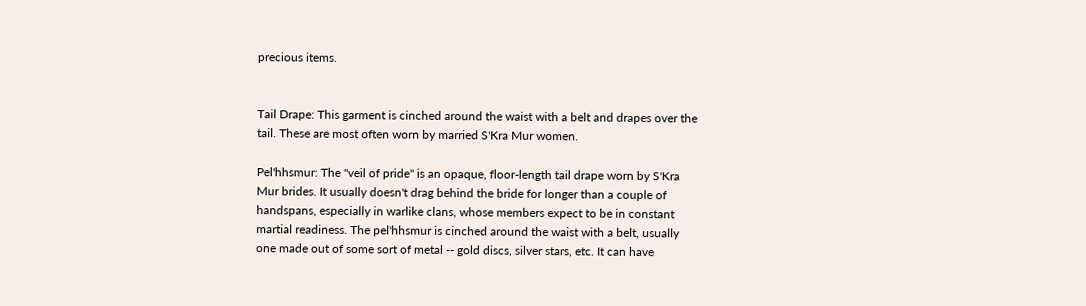precious items.


Tail Drape: This garment is cinched around the waist with a belt and drapes over the tail. These are most often worn by married S'Kra Mur women.

Pel'hhsmur: The "veil of pride" is an opaque, floor-length tail drape worn by S'Kra Mur brides. It usually doesn't drag behind the bride for longer than a couple of handspans, especially in warlike clans, whose members expect to be in constant martial readiness. The pel'hhsmur is cinched around the waist with a belt, usually one made out of some sort of metal -- gold discs, silver stars, etc. It can have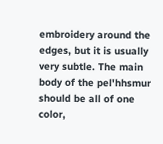embroidery around the edges, but it is usually very subtle. The main body of the pel'hhsmur should be all of one color,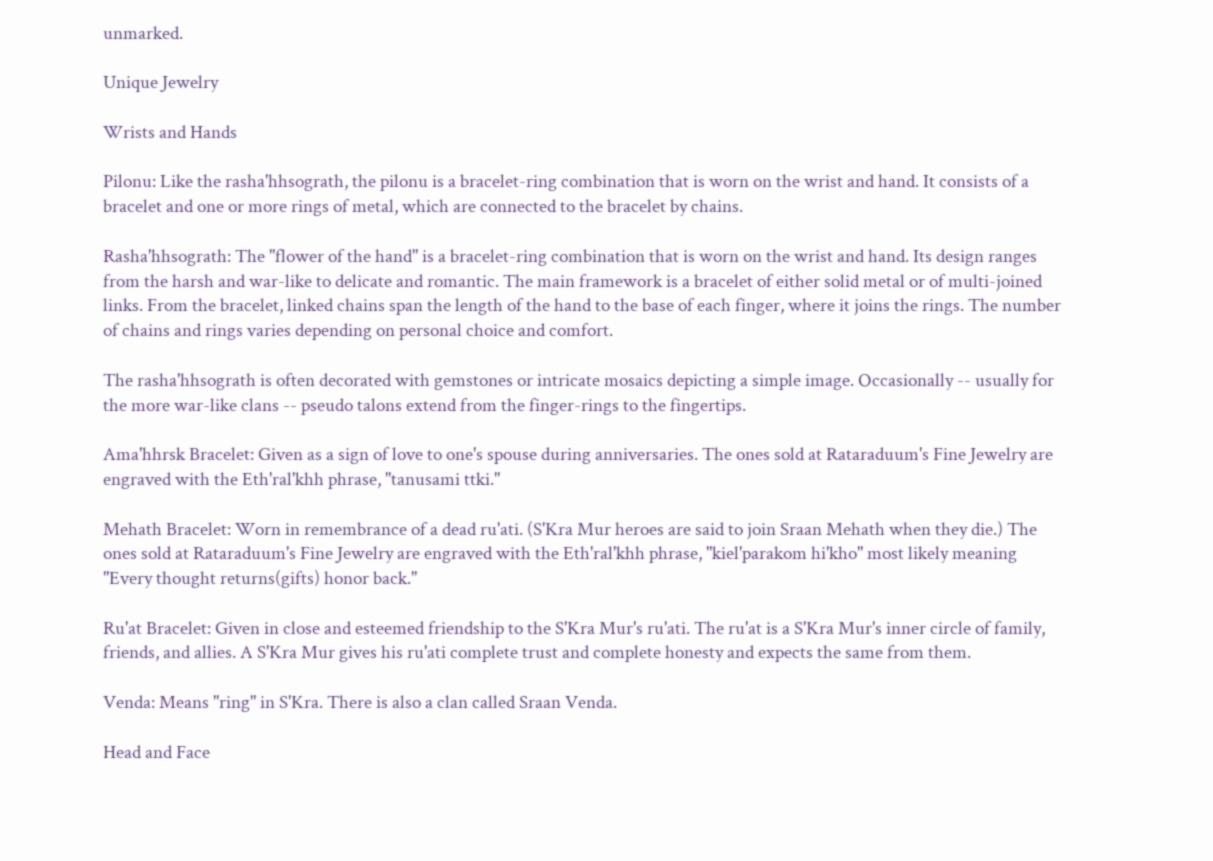unmarked.

Unique Jewelry

Wrists and Hands

Pilonu: Like the rasha'hhsograth, the pilonu is a bracelet-ring combination that is worn on the wrist and hand. It consists of a bracelet and one or more rings of metal, which are connected to the bracelet by chains.

Rasha'hhsograth: The "flower of the hand" is a bracelet-ring combination that is worn on the wrist and hand. Its design ranges from the harsh and war-like to delicate and romantic. The main framework is a bracelet of either solid metal or of multi-joined links. From the bracelet, linked chains span the length of the hand to the base of each finger, where it joins the rings. The number of chains and rings varies depending on personal choice and comfort.

The rasha'hhsograth is often decorated with gemstones or intricate mosaics depicting a simple image. Occasionally -- usually for the more war-like clans -- pseudo talons extend from the finger-rings to the fingertips.

Ama'hhrsk Bracelet: Given as a sign of love to one's spouse during anniversaries. The ones sold at Rataraduum's Fine Jewelry are engraved with the Eth'ral'khh phrase, "tanusami ttki."

Mehath Bracelet: Worn in remembrance of a dead ru'ati. (S'Kra Mur heroes are said to join Sraan Mehath when they die.) The ones sold at Rataraduum's Fine Jewelry are engraved with the Eth'ral'khh phrase, "kiel'parakom hi'kho" most likely meaning "Every thought returns(gifts) honor back."

Ru'at Bracelet: Given in close and esteemed friendship to the S'Kra Mur's ru'ati. The ru'at is a S'Kra Mur's inner circle of family, friends, and allies. A S'Kra Mur gives his ru'ati complete trust and complete honesty and expects the same from them.

Venda: Means "ring" in S'Kra. There is also a clan called Sraan Venda.

Head and Face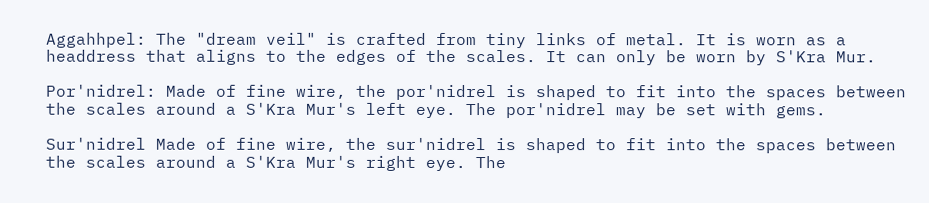Aggahhpel: The "dream veil" is crafted from tiny links of metal. It is worn as a headdress that aligns to the edges of the scales. It can only be worn by S'Kra Mur.

Por'nidrel: Made of fine wire, the por'nidrel is shaped to fit into the spaces between the scales around a S'Kra Mur's left eye. The por'nidrel may be set with gems.

Sur'nidrel Made of fine wire, the sur'nidrel is shaped to fit into the spaces between the scales around a S'Kra Mur's right eye. The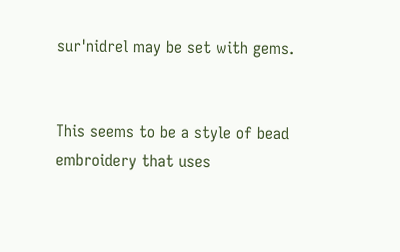sur'nidrel may be set with gems.


This seems to be a style of bead embroidery that uses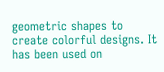geometric shapes to create colorful designs. It has been used on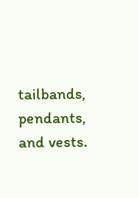tailbands, pendants, and vests.